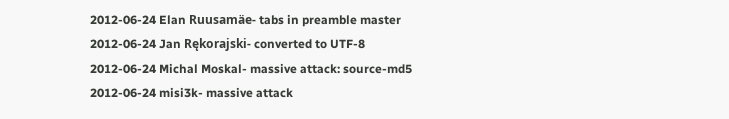2012-06-24 Elan Ruusamäe- tabs in preamble master
2012-06-24 Jan Rękorajski- converted to UTF-8
2012-06-24 Michal Moskal- massive attack: source-md5
2012-06-24 misi3k- massive attack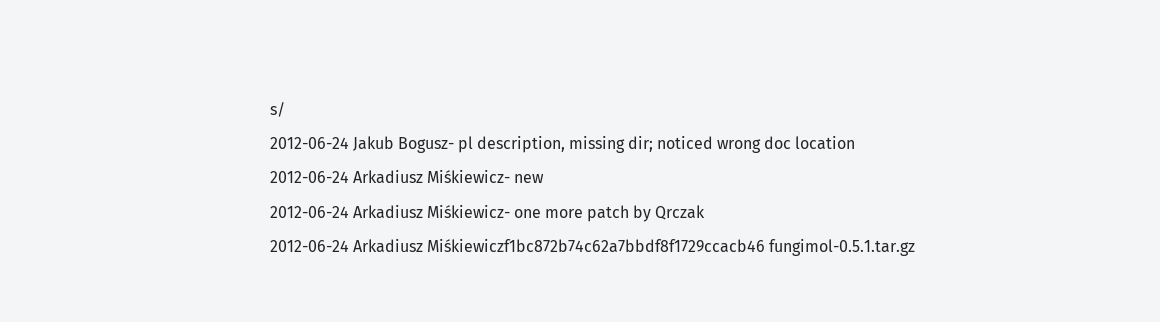s/
2012-06-24 Jakub Bogusz- pl description, missing dir; noticed wrong doc location
2012-06-24 Arkadiusz Miśkiewicz- new
2012-06-24 Arkadiusz Miśkiewicz- one more patch by Qrczak
2012-06-24 Arkadiusz Miśkiewiczf1bc872b74c62a7bbdf8f1729ccacb46 fungimol-0.5.1.tar.gz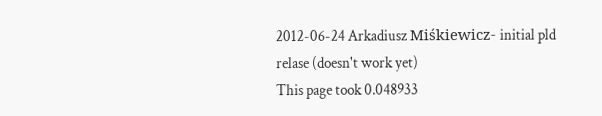2012-06-24 Arkadiusz Miśkiewicz- initial pld relase (doesn't work yet)
This page took 0.048933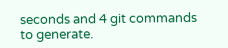seconds and 4 git commands to generate.